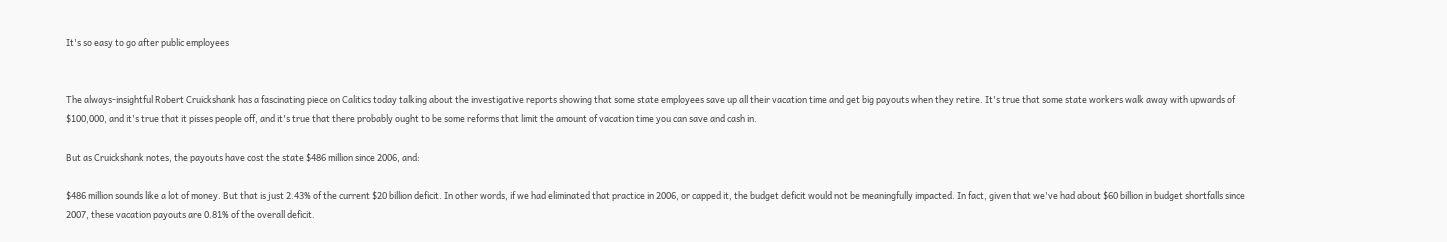It's so easy to go after public employees


The always-insightful Robert Cruickshank has a fascinating piece on Calitics today talking about the investigative reports showing that some state employees save up all their vacation time and get big payouts when they retire. It's true that some state workers walk away with upwards of $100,000, and it's true that it pisses people off, and it's true that there probably ought to be some reforms that limit the amount of vacation time you can save and cash in.

But as Cruickshank notes, the payouts have cost the state $486 million since 2006, and:

$486 million sounds like a lot of money. But that is just 2.43% of the current $20 billion deficit. In other words, if we had eliminated that practice in 2006, or capped it, the budget deficit would not be meaningfully impacted. In fact, given that we've had about $60 billion in budget shortfalls since 2007, these vacation payouts are 0.81% of the overall deficit.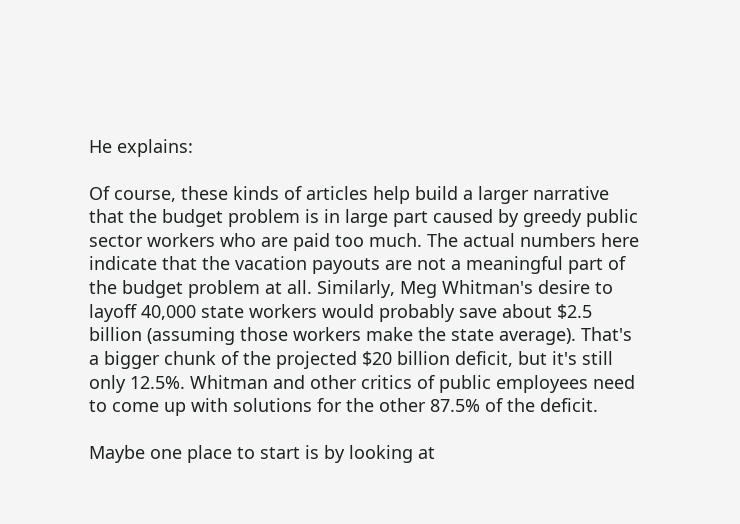He explains:

Of course, these kinds of articles help build a larger narrative that the budget problem is in large part caused by greedy public sector workers who are paid too much. The actual numbers here indicate that the vacation payouts are not a meaningful part of the budget problem at all. Similarly, Meg Whitman's desire to layoff 40,000 state workers would probably save about $2.5 billion (assuming those workers make the state average). That's a bigger chunk of the projected $20 billion deficit, but it's still only 12.5%. Whitman and other critics of public employees need to come up with solutions for the other 87.5% of the deficit.

Maybe one place to start is by looking at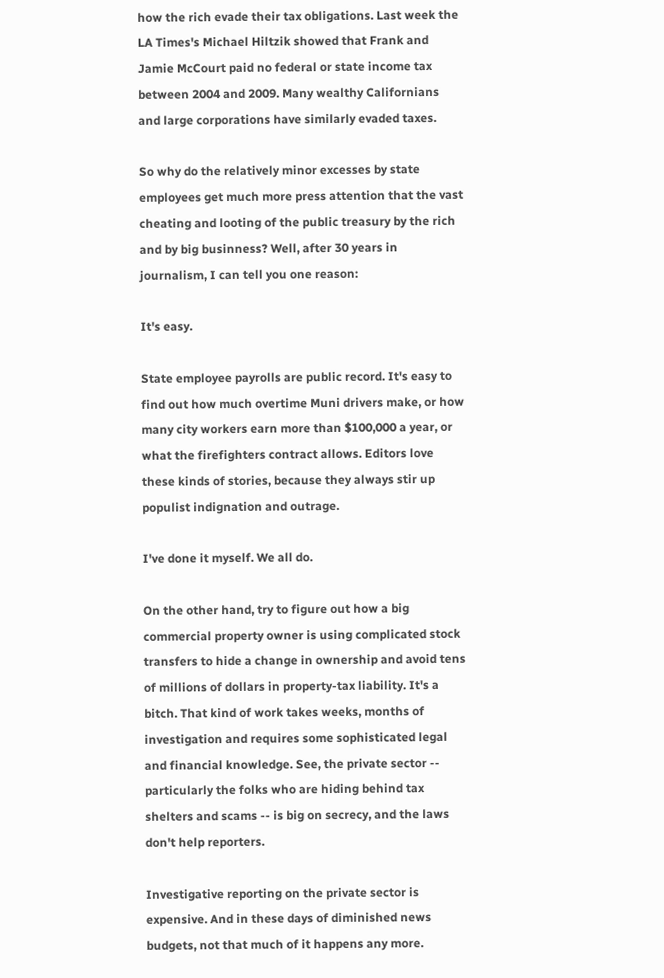how the rich evade their tax obligations. Last week the LA Times's Michael Hiltzik showed that Frank and Jamie McCourt paid no federal or state income tax between 2004 and 2009. Many wealthy Californians and large corporations have similarly evaded taxes.

So why do the relatively minor excesses by state employees get much more press attention that the vast cheating and looting of the public treasury by the rich and by big businness? Well, after 30 years in journalism, I can tell you one reason:

It's easy.

State employee payrolls are public record. It's easy to find out how much overtime Muni drivers make, or how many city workers earn more than $100,000 a year, or what the firefighters contract allows. Editors love these kinds of stories, because they always stir up populist indignation and outrage.

I've done it myself. We all do.

On the other hand, try to figure out how a big commercial property owner is using complicated stock transfers to hide a change in ownership and avoid tens of millions of dollars in property-tax liability. It's a bitch. That kind of work takes weeks, months of investigation and requires some sophisticated legal and financial knowledge. See, the private sector -- particularly the folks who are hiding behind tax shelters and scams -- is big on secrecy, and the laws don't help reporters.

Investigative reporting on the private sector is expensive. And in these days of diminished news budgets, not that much of it happens any more.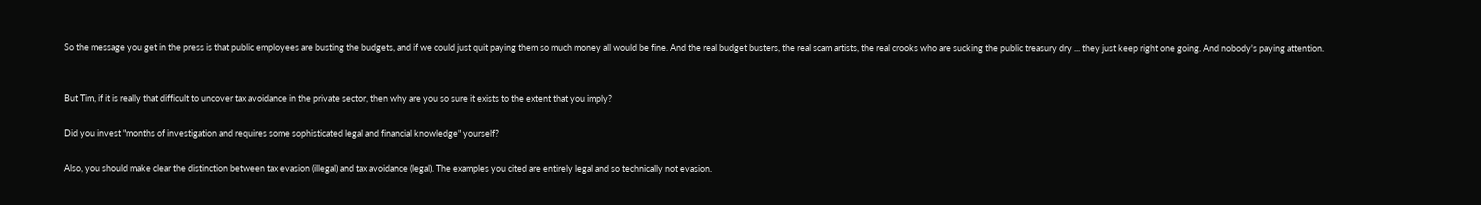So the message you get in the press is that public employees are busting the budgets, and if we could just quit paying them so much money all would be fine. And the real budget busters, the real scam artists, the real crooks who are sucking the public treasury dry ... they just keep right one going. And nobody's paying attention.


But Tim, if it is really that difficult to uncover tax avoidance in the private sector, then why are you so sure it exists to the extent that you imply?

Did you invest "months of investigation and requires some sophisticated legal and financial knowledge" yourself?

Also, you should make clear the distinction between tax evasion (illegal) and tax avoidance (legal). The examples you cited are entirely legal and so technically not evasion.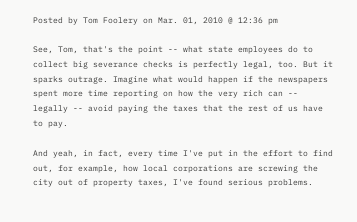Posted by Tom Foolery on Mar. 01, 2010 @ 12:36 pm

See, Tom, that's the point -- what state employees do to collect big severance checks is perfectly legal, too. But it sparks outrage. Imagine what would happen if the newspapers spent more time reporting on how the very rich can -- legally -- avoid paying the taxes that the rest of us have to pay.

And yeah, in fact, every time I've put in the effort to find out, for example, how local corporations are screwing the city out of property taxes, I've found serious problems.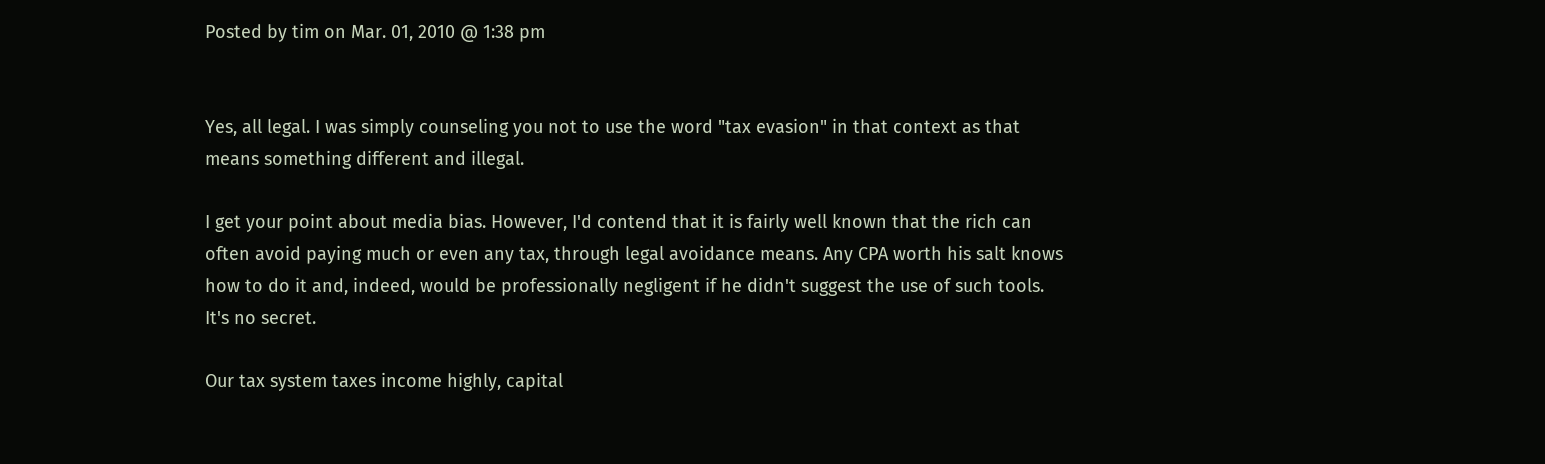Posted by tim on Mar. 01, 2010 @ 1:38 pm


Yes, all legal. I was simply counseling you not to use the word "tax evasion" in that context as that means something different and illegal.

I get your point about media bias. However, I'd contend that it is fairly well known that the rich can often avoid paying much or even any tax, through legal avoidance means. Any CPA worth his salt knows how to do it and, indeed, would be professionally negligent if he didn't suggest the use of such tools. It's no secret.

Our tax system taxes income highly, capital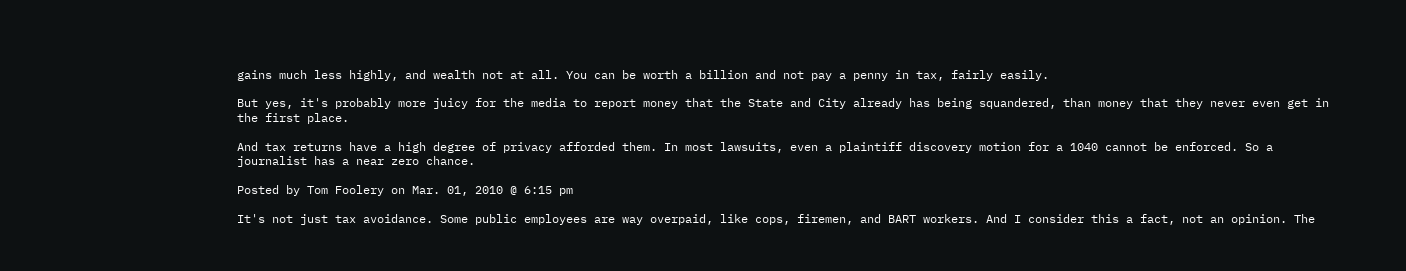gains much less highly, and wealth not at all. You can be worth a billion and not pay a penny in tax, fairly easily.

But yes, it's probably more juicy for the media to report money that the State and City already has being squandered, than money that they never even get in the first place.

And tax returns have a high degree of privacy afforded them. In most lawsuits, even a plaintiff discovery motion for a 1040 cannot be enforced. So a journalist has a near zero chance.

Posted by Tom Foolery on Mar. 01, 2010 @ 6:15 pm

It's not just tax avoidance. Some public employees are way overpaid, like cops, firemen, and BART workers. And I consider this a fact, not an opinion. The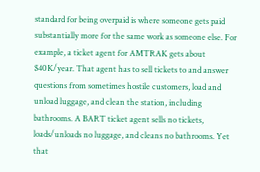standard for being overpaid is where someone gets paid substantially more for the same work as someone else. For example, a ticket agent for AMTRAK gets about $40K/year. That agent has to sell tickets to and answer questions from sometimes hostile customers, load and unload luggage, and clean the station, including bathrooms. A BART ticket agent sells no tickets, loads/unloads no luggage, and cleans no bathrooms. Yet that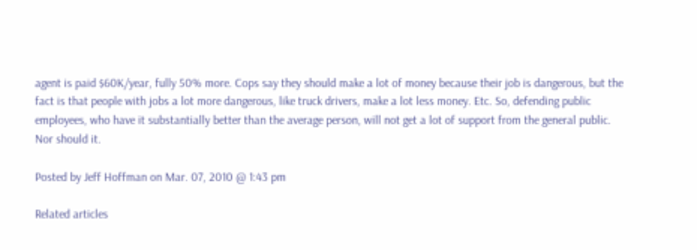agent is paid $60K/year, fully 50% more. Cops say they should make a lot of money because their job is dangerous, but the fact is that people with jobs a lot more dangerous, like truck drivers, make a lot less money. Etc. So, defending public employees, who have it substantially better than the average person, will not get a lot of support from the general public. Nor should it.

Posted by Jeff Hoffman on Mar. 07, 2010 @ 1:43 pm

Related articles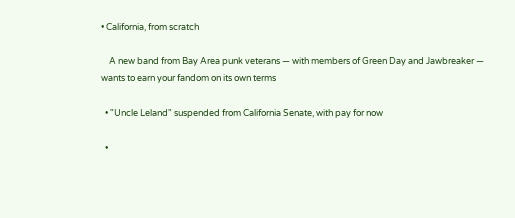• California, from scratch

    A new band from Bay Area punk veterans — with members of Green Day and Jawbreaker — wants to earn your fandom on its own terms

  • "Uncle Leland" suspended from California Senate, with pay for now

  •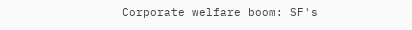Corporate welfare boom: SF's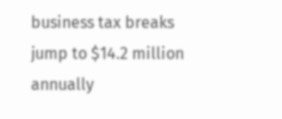business tax breaks jump to $14.2 million annually